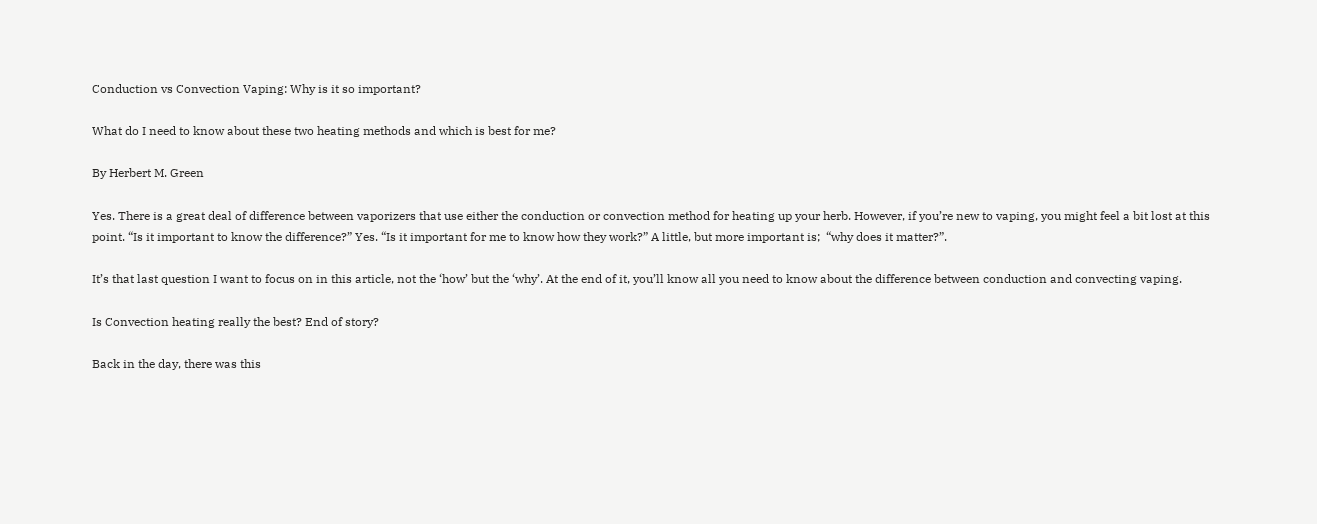Conduction vs Convection Vaping: Why is it so important?

What do I need to know about these two heating methods and which is best for me?

By Herbert M. Green

Yes. There is a great deal of difference between vaporizers that use either the conduction or convection method for heating up your herb. However, if you’re new to vaping, you might feel a bit lost at this point. “Is it important to know the difference?” Yes. “Is it important for me to know how they work?” A little, but more important is;  “why does it matter?”.

It’s that last question I want to focus on in this article, not the ‘how’ but the ‘why’. At the end of it, you’ll know all you need to know about the difference between conduction and convecting vaping.

Is Convection heating really the best? End of story?

Back in the day, there was this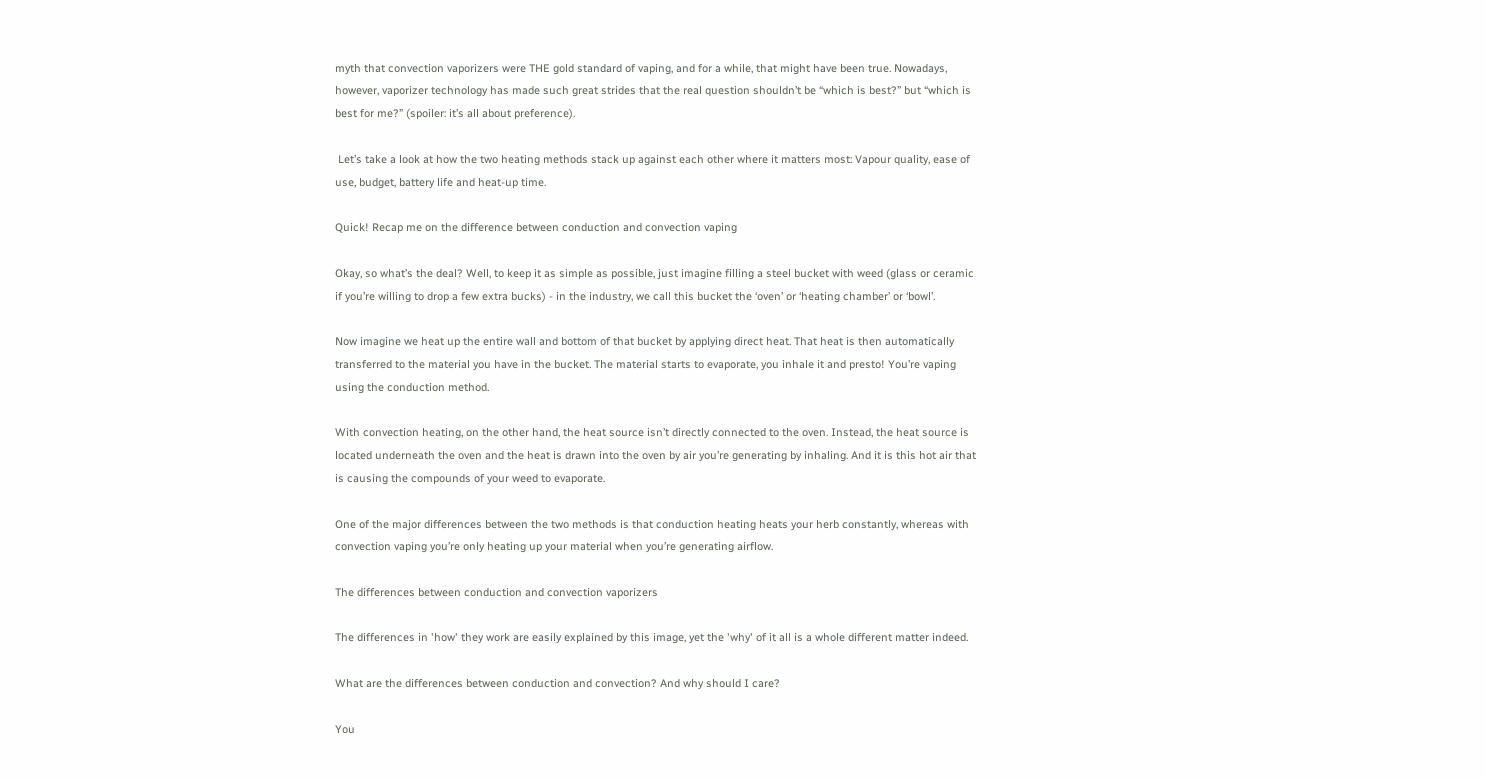myth that convection vaporizers were THE gold standard of vaping, and for a while, that might have been true. Nowadays, however, vaporizer technology has made such great strides that the real question shouldn’t be “which is best?” but “which is best for me?” (spoiler: it’s all about preference).

 Let’s take a look at how the two heating methods stack up against each other where it matters most: Vapour quality, ease of use, budget, battery life and heat-up time.

Quick! Recap me on the difference between conduction and convection vaping

Okay, so what’s the deal? Well, to keep it as simple as possible, just imagine filling a steel bucket with weed (glass or ceramic if you’re willing to drop a few extra bucks) - in the industry, we call this bucket the ‘oven’ or ‘heating chamber’ or ‘bowl’.

Now imagine we heat up the entire wall and bottom of that bucket by applying direct heat. That heat is then automatically transferred to the material you have in the bucket. The material starts to evaporate, you inhale it and presto! You’re vaping using the conduction method.

With convection heating, on the other hand, the heat source isn’t directly connected to the oven. Instead, the heat source is located underneath the oven and the heat is drawn into the oven by air you’re generating by inhaling. And it is this hot air that is causing the compounds of your weed to evaporate.

One of the major differences between the two methods is that conduction heating heats your herb constantly, whereas with convection vaping you’re only heating up your material when you’re generating airflow.

The differences between conduction and convection vaporizers

The differences in 'how' they work are easily explained by this image, yet the 'why' of it all is a whole different matter indeed.

What are the differences between conduction and convection? And why should I care?

You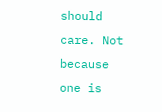should care. Not because one is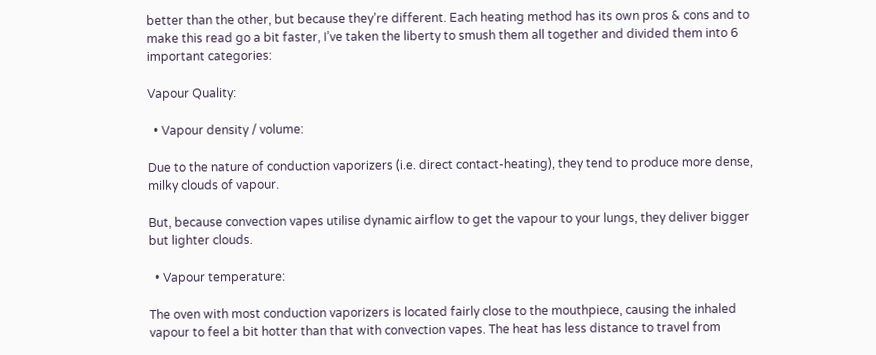better than the other, but because they’re different. Each heating method has its own pros & cons and to make this read go a bit faster, I’ve taken the liberty to smush them all together and divided them into 6 important categories:

Vapour Quality:

  • Vapour density / volume:

Due to the nature of conduction vaporizers (i.e. direct contact-heating), they tend to produce more dense, milky clouds of vapour.

But, because convection vapes utilise dynamic airflow to get the vapour to your lungs, they deliver bigger but lighter clouds.

  • Vapour temperature:

The oven with most conduction vaporizers is located fairly close to the mouthpiece, causing the inhaled vapour to feel a bit hotter than that with convection vapes. The heat has less distance to travel from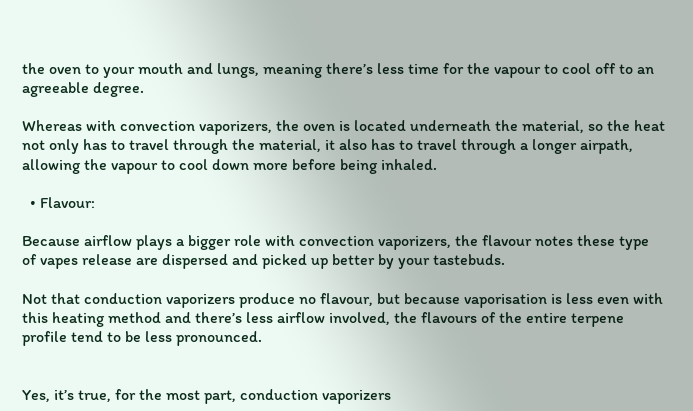the oven to your mouth and lungs, meaning there’s less time for the vapour to cool off to an agreeable degree.

Whereas with convection vaporizers, the oven is located underneath the material, so the heat not only has to travel through the material, it also has to travel through a longer airpath, allowing the vapour to cool down more before being inhaled.

  • Flavour:

Because airflow plays a bigger role with convection vaporizers, the flavour notes these type of vapes release are dispersed and picked up better by your tastebuds.

Not that conduction vaporizers produce no flavour, but because vaporisation is less even with this heating method and there’s less airflow involved, the flavours of the entire terpene profile tend to be less pronounced.


Yes, it’s true, for the most part, conduction vaporizers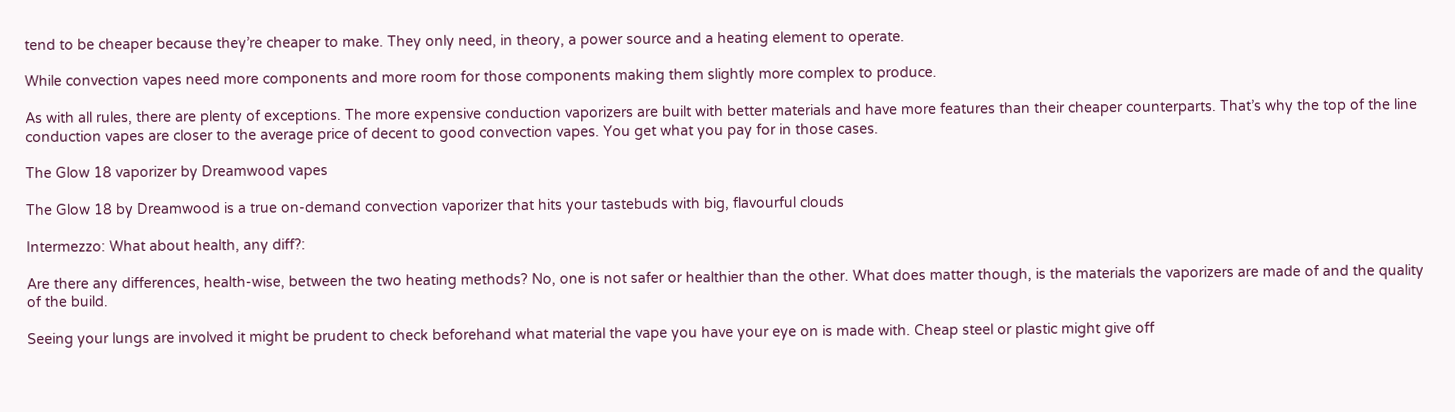tend to be cheaper because they’re cheaper to make. They only need, in theory, a power source and a heating element to operate.

While convection vapes need more components and more room for those components making them slightly more complex to produce.

As with all rules, there are plenty of exceptions. The more expensive conduction vaporizers are built with better materials and have more features than their cheaper counterparts. That’s why the top of the line conduction vapes are closer to the average price of decent to good convection vapes. You get what you pay for in those cases.

The Glow 18 vaporizer by Dreamwood vapes

The Glow 18 by Dreamwood is a true on-demand convection vaporizer that hits your tastebuds with big, flavourful clouds

Intermezzo: What about health, any diff?:

Are there any differences, health-wise, between the two heating methods? No, one is not safer or healthier than the other. What does matter though, is the materials the vaporizers are made of and the quality of the build.

Seeing your lungs are involved it might be prudent to check beforehand what material the vape you have your eye on is made with. Cheap steel or plastic might give off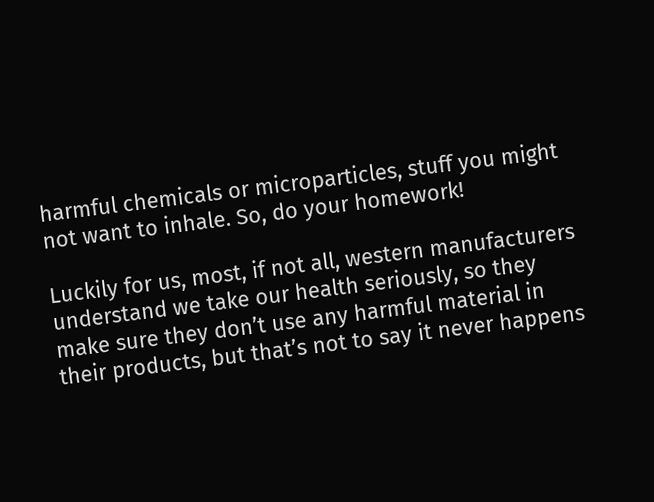harmful chemicals or microparticles, stuff you might not want to inhale. So, do your homework!

Luckily for us, most, if not all, western manufacturers understand we take our health seriously, so they make sure they don’t use any harmful material in their products, but that’s not to say it never happens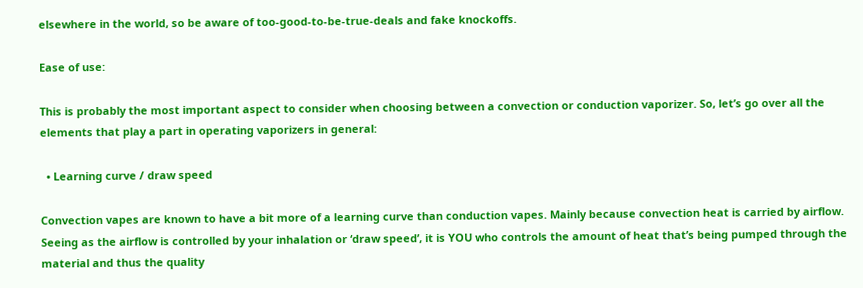elsewhere in the world, so be aware of too-good-to-be-true-deals and fake knockoffs.

Ease of use:

This is probably the most important aspect to consider when choosing between a convection or conduction vaporizer. So, let’s go over all the elements that play a part in operating vaporizers in general:

  • Learning curve / draw speed

Convection vapes are known to have a bit more of a learning curve than conduction vapes. Mainly because convection heat is carried by airflow. Seeing as the airflow is controlled by your inhalation or ‘draw speed’, it is YOU who controls the amount of heat that’s being pumped through the material and thus the quality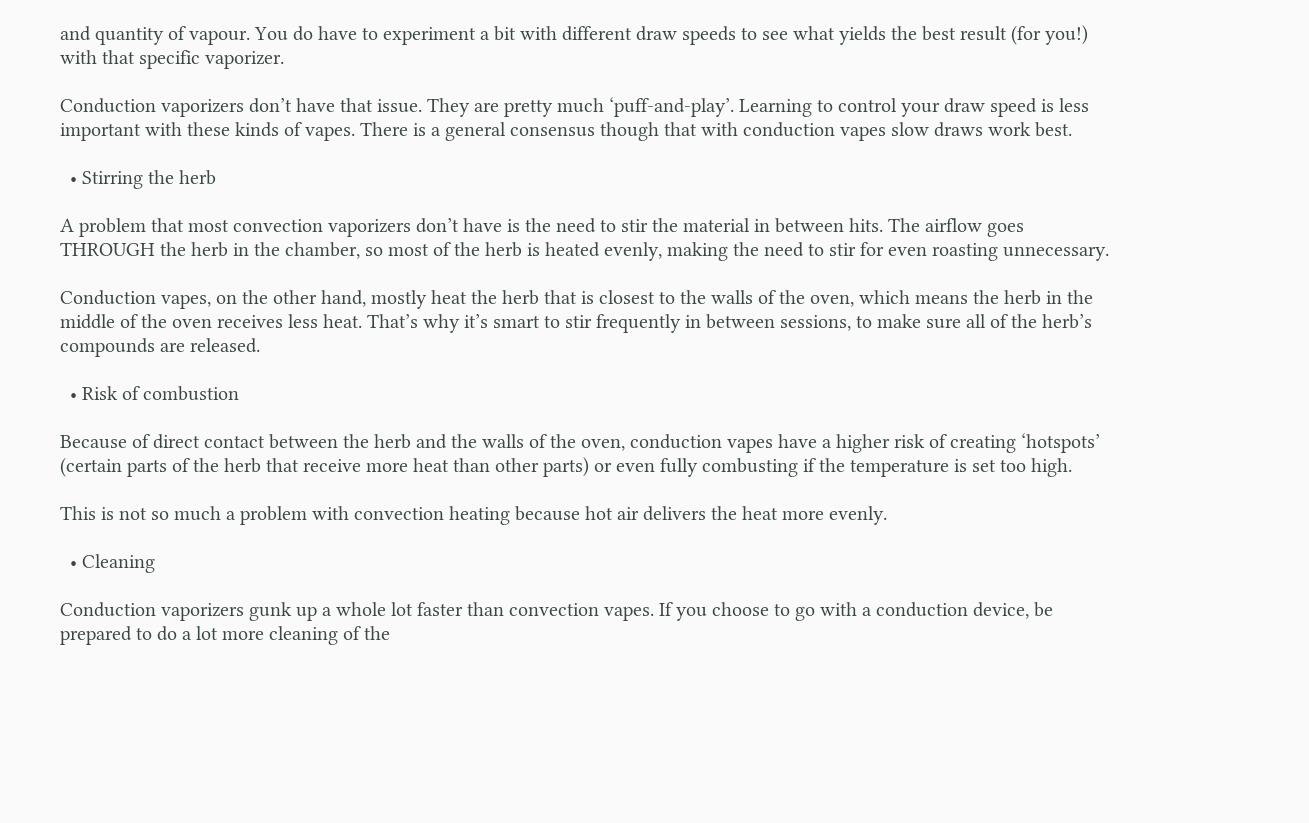and quantity of vapour. You do have to experiment a bit with different draw speeds to see what yields the best result (for you!) with that specific vaporizer.

Conduction vaporizers don’t have that issue. They are pretty much ‘puff-and-play’. Learning to control your draw speed is less important with these kinds of vapes. There is a general consensus though that with conduction vapes slow draws work best.

  • Stirring the herb

A problem that most convection vaporizers don’t have is the need to stir the material in between hits. The airflow goes THROUGH the herb in the chamber, so most of the herb is heated evenly, making the need to stir for even roasting unnecessary.

Conduction vapes, on the other hand, mostly heat the herb that is closest to the walls of the oven, which means the herb in the middle of the oven receives less heat. That’s why it’s smart to stir frequently in between sessions, to make sure all of the herb’s compounds are released.

  • Risk of combustion

Because of direct contact between the herb and the walls of the oven, conduction vapes have a higher risk of creating ‘hotspots’ (certain parts of the herb that receive more heat than other parts) or even fully combusting if the temperature is set too high.

This is not so much a problem with convection heating because hot air delivers the heat more evenly.

  • Cleaning

Conduction vaporizers gunk up a whole lot faster than convection vapes. If you choose to go with a conduction device, be prepared to do a lot more cleaning of the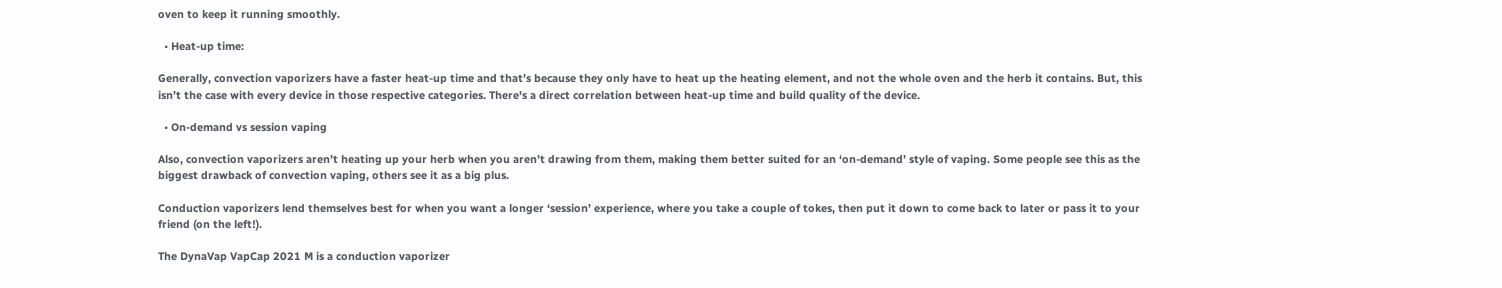oven to keep it running smoothly.

  • Heat-up time:

Generally, convection vaporizers have a faster heat-up time and that’s because they only have to heat up the heating element, and not the whole oven and the herb it contains. But, this isn’t the case with every device in those respective categories. There's a direct correlation between heat-up time and build quality of the device.

  • On-demand vs session vaping

Also, convection vaporizers aren’t heating up your herb when you aren’t drawing from them, making them better suited for an ‘on-demand’ style of vaping. Some people see this as the biggest drawback of convection vaping, others see it as a big plus.

Conduction vaporizers lend themselves best for when you want a longer ‘session’ experience, where you take a couple of tokes, then put it down to come back to later or pass it to your friend (on the left!).

The DynaVap VapCap 2021 M is a conduction vaporizer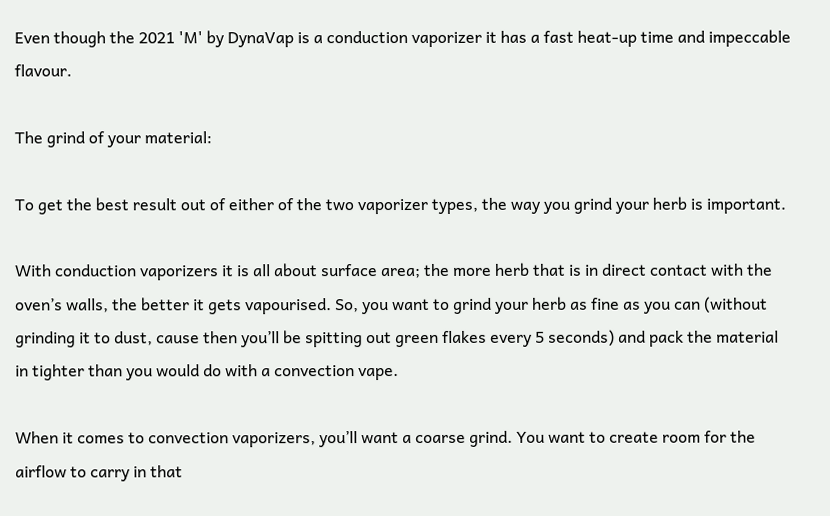Even though the 2021 'M' by DynaVap is a conduction vaporizer it has a fast heat-up time and impeccable flavour.

The grind of your material:

To get the best result out of either of the two vaporizer types, the way you grind your herb is important.

With conduction vaporizers it is all about surface area; the more herb that is in direct contact with the oven’s walls, the better it gets vapourised. So, you want to grind your herb as fine as you can (without grinding it to dust, cause then you’ll be spitting out green flakes every 5 seconds) and pack the material in tighter than you would do with a convection vape.

When it comes to convection vaporizers, you’ll want a coarse grind. You want to create room for the airflow to carry in that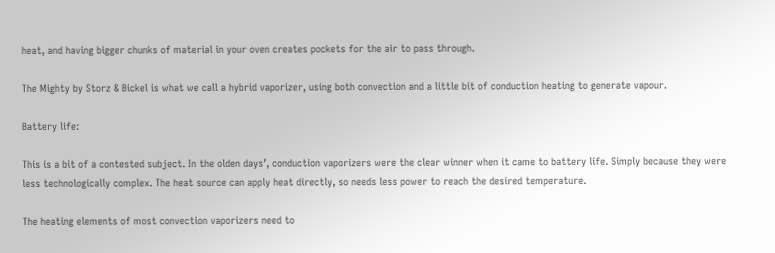heat, and having bigger chunks of material in your oven creates pockets for the air to pass through.

The Mighty by Storz & Bickel is what we call a hybrid vaporizer, using both convection and a little bit of conduction heating to generate vapour.

Battery life:

This is a bit of a contested subject. In the olden days’, conduction vaporizers were the clear winner when it came to battery life. Simply because they were less technologically complex. The heat source can apply heat directly, so needs less power to reach the desired temperature.

The heating elements of most convection vaporizers need to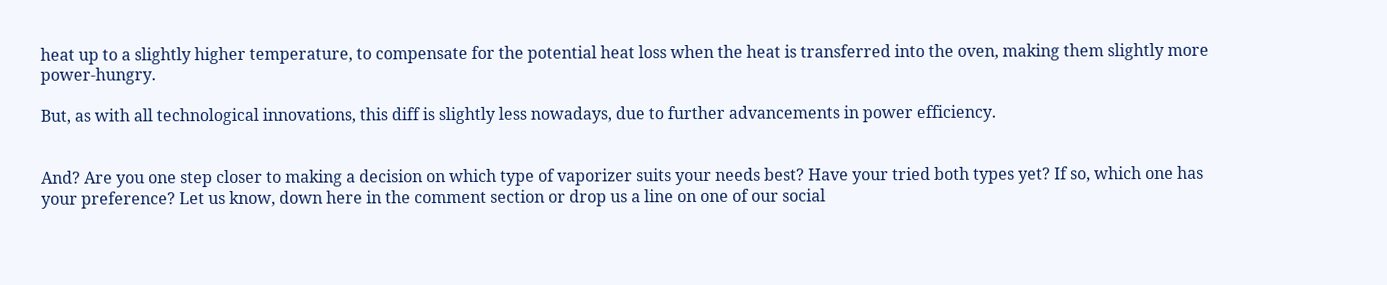heat up to a slightly higher temperature, to compensate for the potential heat loss when the heat is transferred into the oven, making them slightly more power-hungry.

But, as with all technological innovations, this diff is slightly less nowadays, due to further advancements in power efficiency.


And? Are you one step closer to making a decision on which type of vaporizer suits your needs best? Have your tried both types yet? If so, which one has your preference? Let us know, down here in the comment section or drop us a line on one of our social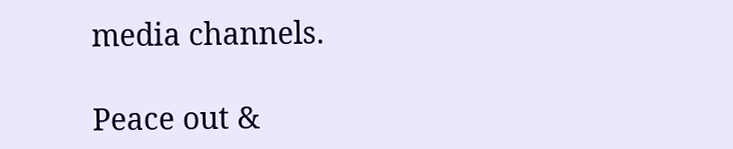media channels.

Peace out &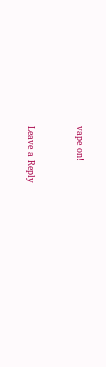vape on!


Leave a Reply